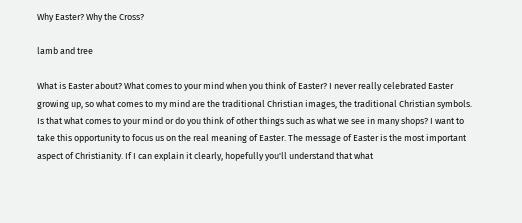Why Easter? Why the Cross?

lamb and tree

What is Easter about? What comes to your mind when you think of Easter? I never really celebrated Easter growing up, so what comes to my mind are the traditional Christian images, the traditional Christian symbols. Is that what comes to your mind or do you think of other things such as what we see in many shops? I want to take this opportunity to focus us on the real meaning of Easter. The message of Easter is the most important aspect of Christianity. If I can explain it clearly, hopefully you'll understand that what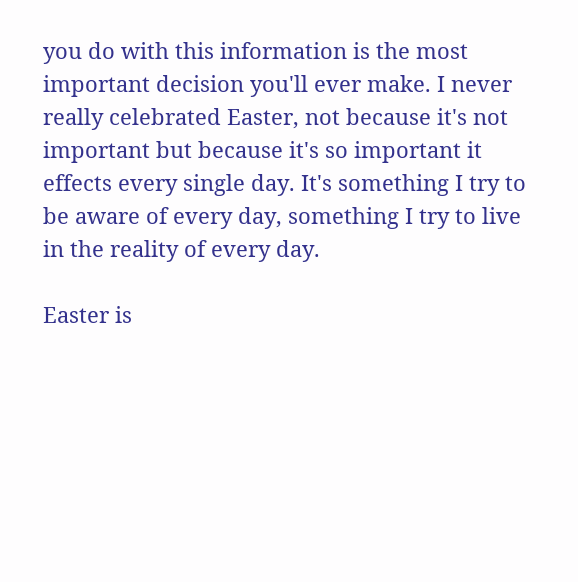you do with this information is the most important decision you'll ever make. I never really celebrated Easter, not because it's not important but because it's so important it effects every single day. It's something I try to be aware of every day, something I try to live in the reality of every day.

Easter is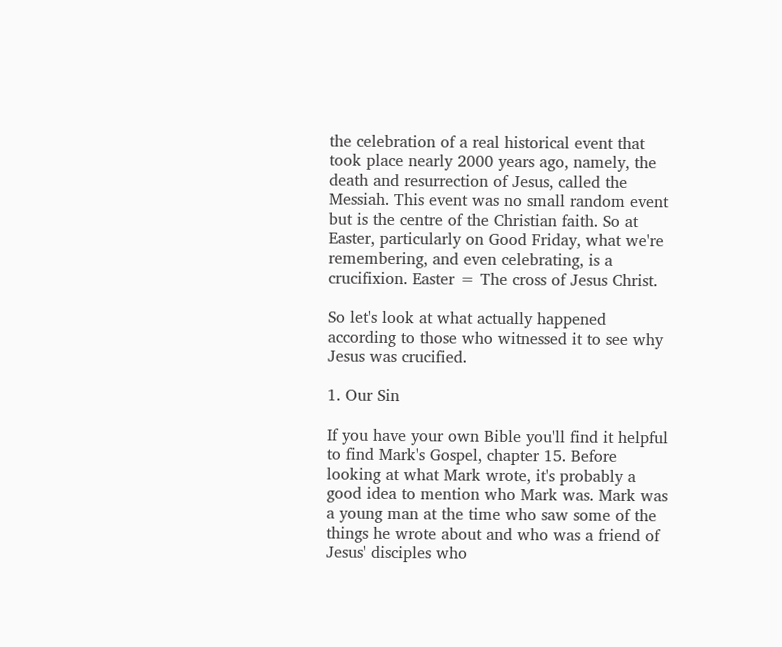the celebration of a real historical event that took place nearly 2000 years ago, namely, the death and resurrection of Jesus, called the Messiah. This event was no small random event but is the centre of the Christian faith. So at Easter, particularly on Good Friday, what we're remembering, and even celebrating, is a crucifixion. Easter = The cross of Jesus Christ.

So let's look at what actually happened according to those who witnessed it to see why Jesus was crucified.

1. Our Sin

If you have your own Bible you'll find it helpful to find Mark's Gospel, chapter 15. Before looking at what Mark wrote, it's probably a good idea to mention who Mark was. Mark was a young man at the time who saw some of the things he wrote about and who was a friend of Jesus' disciples who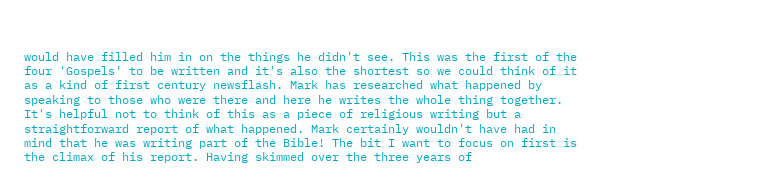would have filled him in on the things he didn't see. This was the first of the four 'Gospels' to be written and it's also the shortest so we could think of it as a kind of first century newsflash. Mark has researched what happened by speaking to those who were there and here he writes the whole thing together. It's helpful not to think of this as a piece of religious writing but a straightforward report of what happened. Mark certainly wouldn't have had in mind that he was writing part of the Bible! The bit I want to focus on first is the climax of his report. Having skimmed over the three years of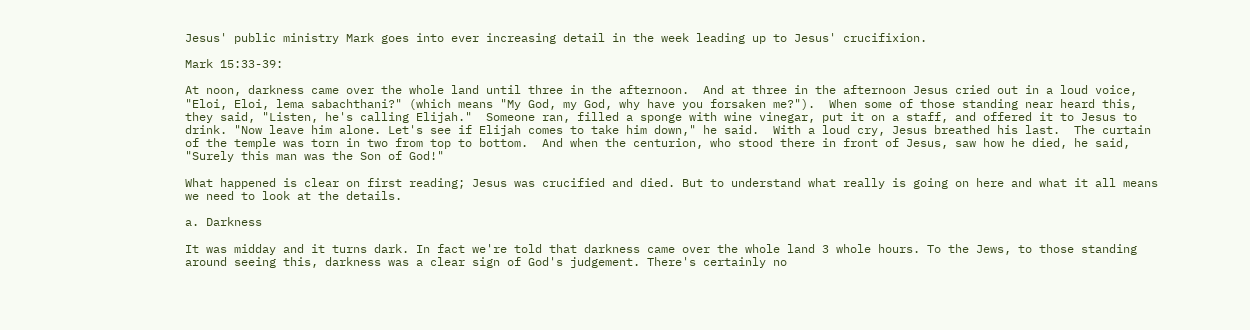Jesus' public ministry Mark goes into ever increasing detail in the week leading up to Jesus' crucifixion.

Mark 15:33-39:

At noon, darkness came over the whole land until three in the afternoon.  And at three in the afternoon Jesus cried out in a loud voice, "Eloi, Eloi, lema sabachthani?" (which means "My God, my God, why have you forsaken me?").  When some of those standing near heard this, they said, "Listen, he's calling Elijah."  Someone ran, filled a sponge with wine vinegar, put it on a staff, and offered it to Jesus to drink. "Now leave him alone. Let's see if Elijah comes to take him down," he said.  With a loud cry, Jesus breathed his last.  The curtain of the temple was torn in two from top to bottom.  And when the centurion, who stood there in front of Jesus, saw how he died, he said, "Surely this man was the Son of God!"

What happened is clear on first reading; Jesus was crucified and died. But to understand what really is going on here and what it all means we need to look at the details.

a. Darkness

It was midday and it turns dark. In fact we're told that darkness came over the whole land 3 whole hours. To the Jews, to those standing around seeing this, darkness was a clear sign of God's judgement. There's certainly no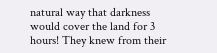natural way that darkness would cover the land for 3 hours! They knew from their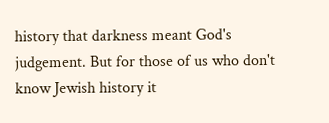history that darkness meant God's judgement. But for those of us who don't know Jewish history it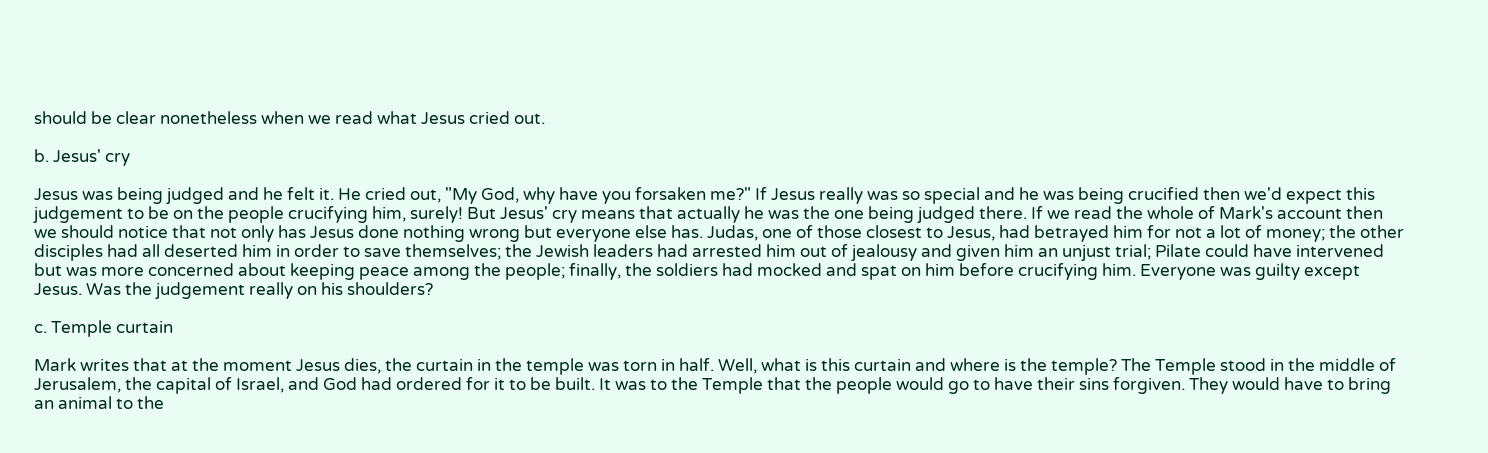should be clear nonetheless when we read what Jesus cried out.

b. Jesus' cry

Jesus was being judged and he felt it. He cried out, "My God, why have you forsaken me?" If Jesus really was so special and he was being crucified then we'd expect this judgement to be on the people crucifying him, surely! But Jesus' cry means that actually he was the one being judged there. If we read the whole of Mark's account then we should notice that not only has Jesus done nothing wrong but everyone else has. Judas, one of those closest to Jesus, had betrayed him for not a lot of money; the other disciples had all deserted him in order to save themselves; the Jewish leaders had arrested him out of jealousy and given him an unjust trial; Pilate could have intervened but was more concerned about keeping peace among the people; finally, the soldiers had mocked and spat on him before crucifying him. Everyone was guilty except Jesus. Was the judgement really on his shoulders?

c. Temple curtain

Mark writes that at the moment Jesus dies, the curtain in the temple was torn in half. Well, what is this curtain and where is the temple? The Temple stood in the middle of Jerusalem, the capital of Israel, and God had ordered for it to be built. It was to the Temple that the people would go to have their sins forgiven. They would have to bring an animal to the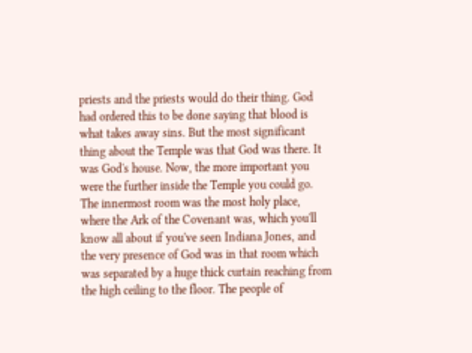priests and the priests would do their thing. God had ordered this to be done saying that blood is what takes away sins. But the most significant thing about the Temple was that God was there. It was God's house. Now, the more important you were the further inside the Temple you could go. The innermost room was the most holy place, where the Ark of the Covenant was, which you'll know all about if you've seen Indiana Jones, and the very presence of God was in that room which was separated by a huge thick curtain reaching from the high ceiling to the floor. The people of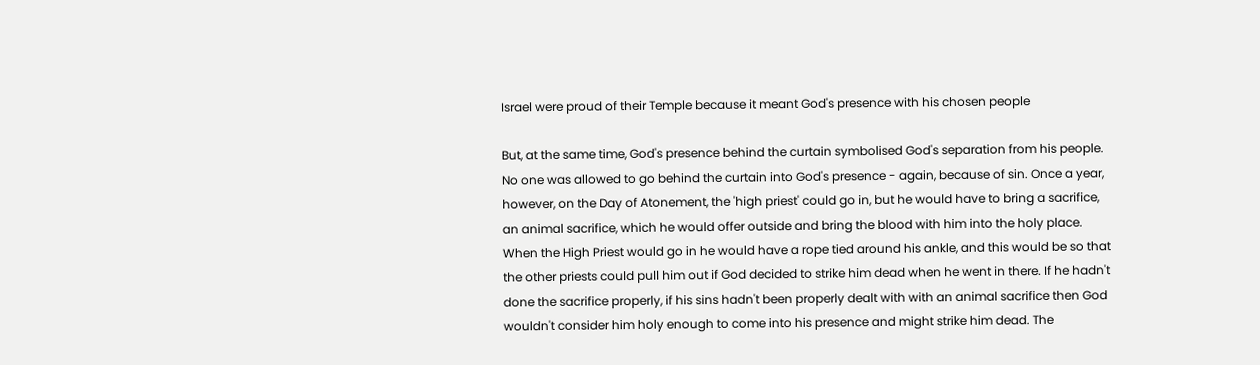Israel were proud of their Temple because it meant God's presence with his chosen people

But, at the same time, God's presence behind the curtain symbolised God's separation from his people. No one was allowed to go behind the curtain into God's presence - again, because of sin. Once a year, however, on the Day of Atonement, the 'high priest' could go in, but he would have to bring a sacrifice, an animal sacrifice, which he would offer outside and bring the blood with him into the holy place. When the High Priest would go in he would have a rope tied around his ankle, and this would be so that the other priests could pull him out if God decided to strike him dead when he went in there. If he hadn't done the sacrifice properly, if his sins hadn't been properly dealt with with an animal sacrifice then God wouldn't consider him holy enough to come into his presence and might strike him dead. The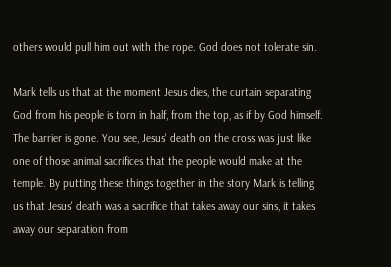others would pull him out with the rope. God does not tolerate sin.

Mark tells us that at the moment Jesus dies, the curtain separating God from his people is torn in half, from the top, as if by God himself. The barrier is gone. You see, Jesus' death on the cross was just like one of those animal sacrifices that the people would make at the temple. By putting these things together in the story Mark is telling us that Jesus' death was a sacrifice that takes away our sins, it takes away our separation from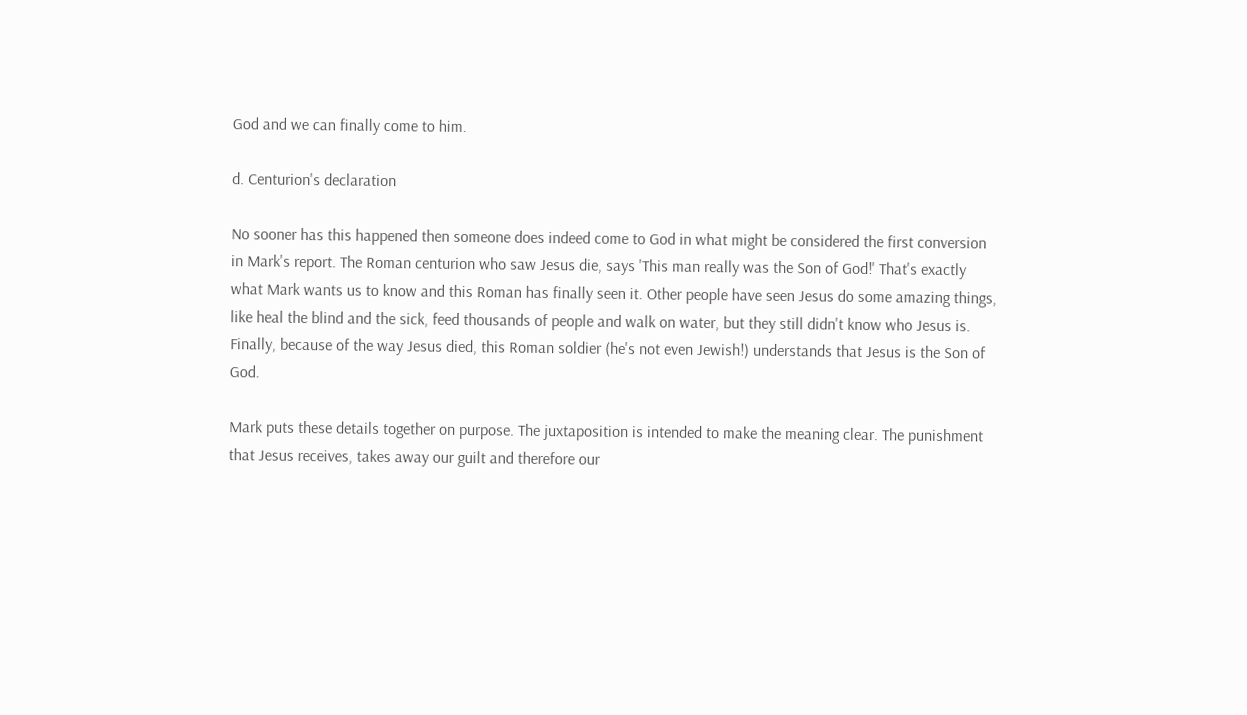God and we can finally come to him.

d. Centurion's declaration

No sooner has this happened then someone does indeed come to God in what might be considered the first conversion in Mark's report. The Roman centurion who saw Jesus die, says 'This man really was the Son of God!' That's exactly what Mark wants us to know and this Roman has finally seen it. Other people have seen Jesus do some amazing things, like heal the blind and the sick, feed thousands of people and walk on water, but they still didn't know who Jesus is. Finally, because of the way Jesus died, this Roman soldier (he's not even Jewish!) understands that Jesus is the Son of God.

Mark puts these details together on purpose. The juxtaposition is intended to make the meaning clear. The punishment that Jesus receives, takes away our guilt and therefore our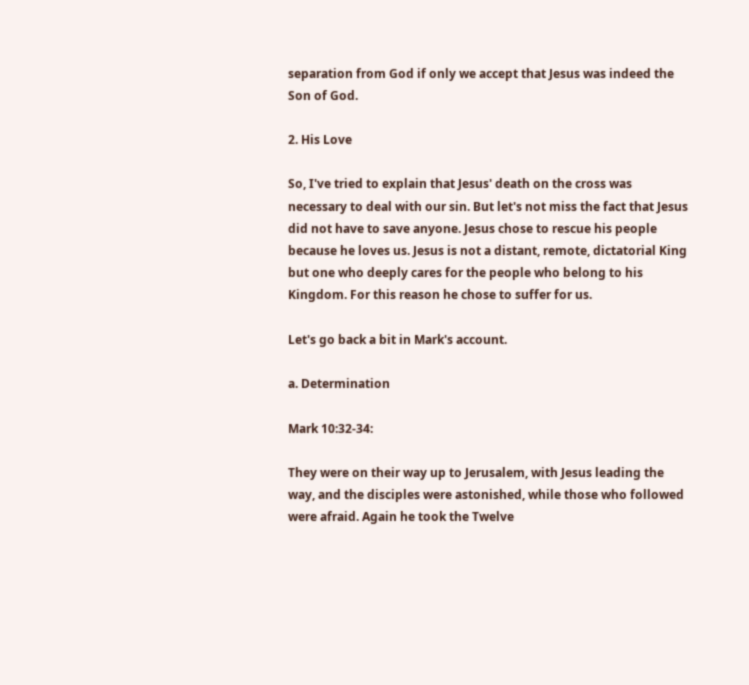separation from God if only we accept that Jesus was indeed the Son of God.

2. His Love

So, I've tried to explain that Jesus' death on the cross was necessary to deal with our sin. But let's not miss the fact that Jesus did not have to save anyone. Jesus chose to rescue his people because he loves us. Jesus is not a distant, remote, dictatorial King but one who deeply cares for the people who belong to his Kingdom. For this reason he chose to suffer for us.

Let's go back a bit in Mark's account.

a. Determination

Mark 10:32-34:

They were on their way up to Jerusalem, with Jesus leading the way, and the disciples were astonished, while those who followed were afraid. Again he took the Twelve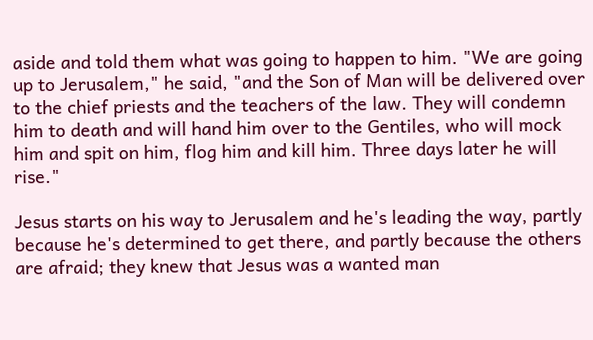aside and told them what was going to happen to him. "We are going up to Jerusalem," he said, "and the Son of Man will be delivered over to the chief priests and the teachers of the law. They will condemn him to death and will hand him over to the Gentiles, who will mock him and spit on him, flog him and kill him. Three days later he will rise."

Jesus starts on his way to Jerusalem and he's leading the way, partly because he's determined to get there, and partly because the others are afraid; they knew that Jesus was a wanted man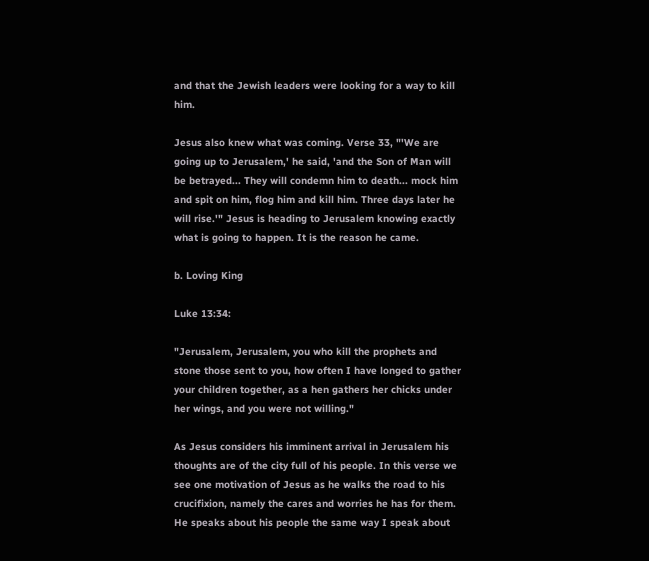and that the Jewish leaders were looking for a way to kill him.

Jesus also knew what was coming. Verse 33, "'We are going up to Jerusalem,' he said, 'and the Son of Man will be betrayed... They will condemn him to death... mock him and spit on him, flog him and kill him. Three days later he will rise.'" Jesus is heading to Jerusalem knowing exactly what is going to happen. It is the reason he came.

b. Loving King

Luke 13:34:

"Jerusalem, Jerusalem, you who kill the prophets and stone those sent to you, how often I have longed to gather your children together, as a hen gathers her chicks under her wings, and you were not willing."

As Jesus considers his imminent arrival in Jerusalem his thoughts are of the city full of his people. In this verse we see one motivation of Jesus as he walks the road to his crucifixion, namely the cares and worries he has for them. He speaks about his people the same way I speak about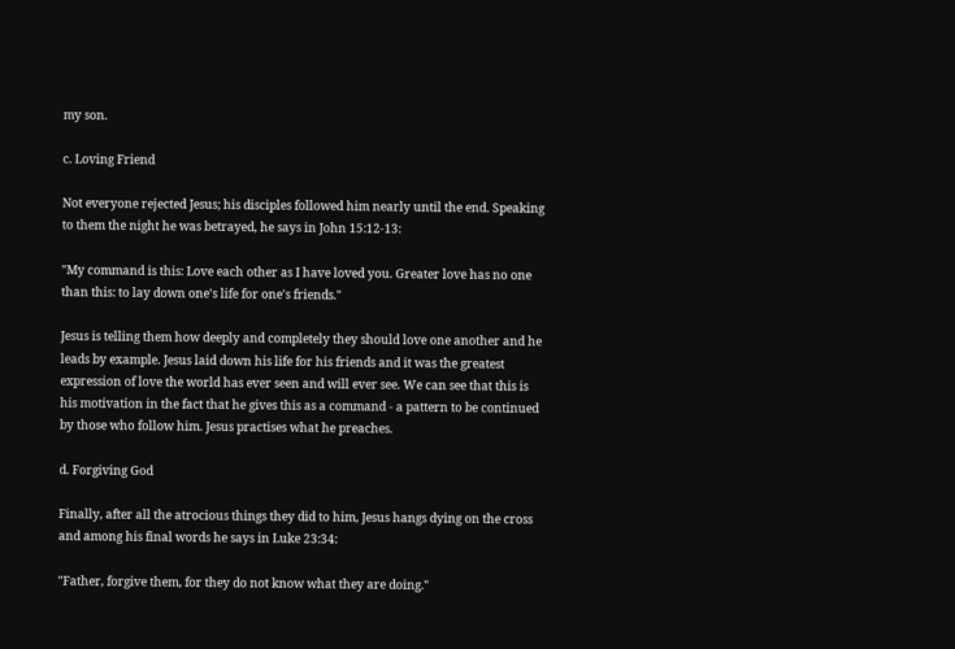my son.

c. Loving Friend

Not everyone rejected Jesus; his disciples followed him nearly until the end. Speaking to them the night he was betrayed, he says in John 15:12-13:

"My command is this: Love each other as I have loved you. Greater love has no one than this: to lay down one's life for one's friends."

Jesus is telling them how deeply and completely they should love one another and he leads by example. Jesus laid down his life for his friends and it was the greatest expression of love the world has ever seen and will ever see. We can see that this is his motivation in the fact that he gives this as a command - a pattern to be continued by those who follow him. Jesus practises what he preaches.

d. Forgiving God

Finally, after all the atrocious things they did to him, Jesus hangs dying on the cross and among his final words he says in Luke 23:34:

"Father, forgive them, for they do not know what they are doing."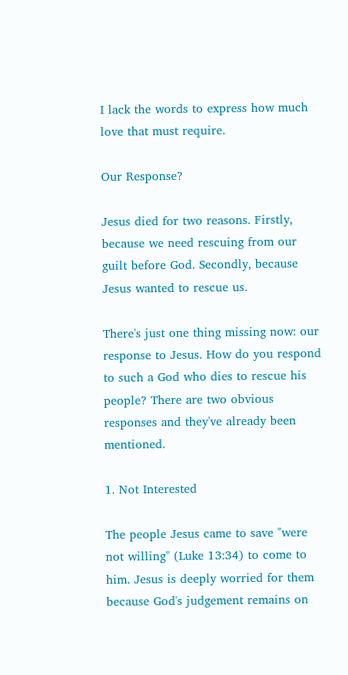I lack the words to express how much love that must require.

Our Response?

Jesus died for two reasons. Firstly, because we need rescuing from our guilt before God. Secondly, because Jesus wanted to rescue us.

There's just one thing missing now: our response to Jesus. How do you respond to such a God who dies to rescue his people? There are two obvious responses and they've already been mentioned.

1. Not Interested

The people Jesus came to save "were not willing" (Luke 13:34) to come to him. Jesus is deeply worried for them because God's judgement remains on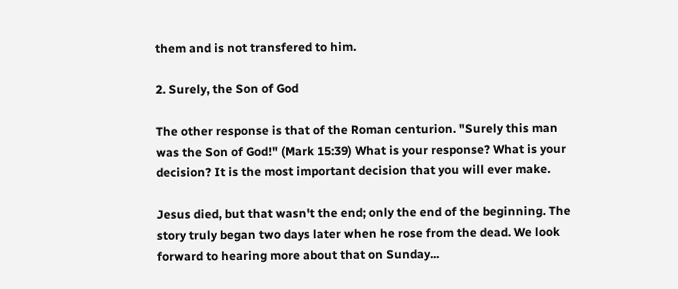them and is not transfered to him.

2. Surely, the Son of God

The other response is that of the Roman centurion. "Surely this man was the Son of God!" (Mark 15:39) What is your response? What is your decision? It is the most important decision that you will ever make.

Jesus died, but that wasn't the end; only the end of the beginning. The story truly began two days later when he rose from the dead. We look forward to hearing more about that on Sunday...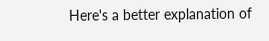Here's a better explanation of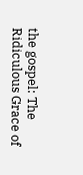the gospel: The Ridiculous Grace of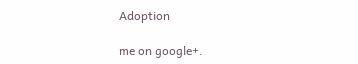Adoption

me on google+.